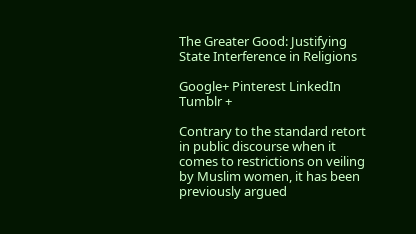The Greater Good: Justifying State Interference in Religions

Google+ Pinterest LinkedIn Tumblr +

Contrary to the standard retort in public discourse when it comes to restrictions on veiling by Muslim women, it has been previously argued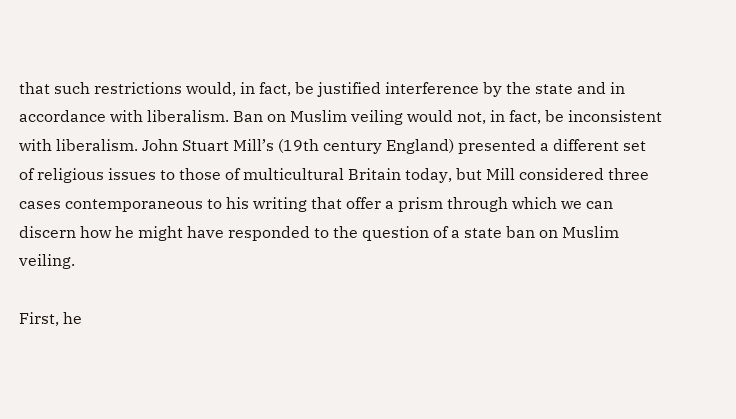that such restrictions would, in fact, be justified interference by the state and in accordance with liberalism. Ban on Muslim veiling would not, in fact, be inconsistent with liberalism. John Stuart Mill’s (19th century England) presented a different set of religious issues to those of multicultural Britain today, but Mill considered three cases contemporaneous to his writing that offer a prism through which we can discern how he might have responded to the question of a state ban on Muslim veiling.

First, he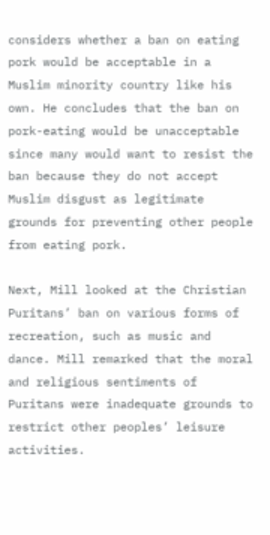considers whether a ban on eating pork would be acceptable in a Muslim minority country like his own. He concludes that the ban on pork-eating would be unacceptable since many would want to resist the ban because they do not accept Muslim disgust as legitimate grounds for preventing other people from eating pork.

Next, Mill looked at the Christian Puritans’ ban on various forms of recreation, such as music and dance. Mill remarked that the moral and religious sentiments of Puritans were inadequate grounds to restrict other peoples’ leisure activities.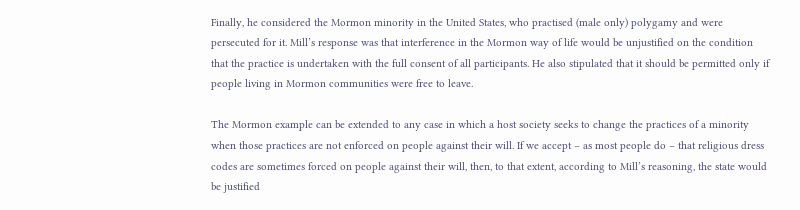Finally, he considered the Mormon minority in the United States, who practised (male only) polygamy and were persecuted for it. Mill’s response was that interference in the Mormon way of life would be unjustified on the condition that the practice is undertaken with the full consent of all participants. He also stipulated that it should be permitted only if people living in Mormon communities were free to leave.

The Mormon example can be extended to any case in which a host society seeks to change the practices of a minority when those practices are not enforced on people against their will. If we accept – as most people do – that religious dress codes are sometimes forced on people against their will, then, to that extent, according to Mill’s reasoning, the state would be justified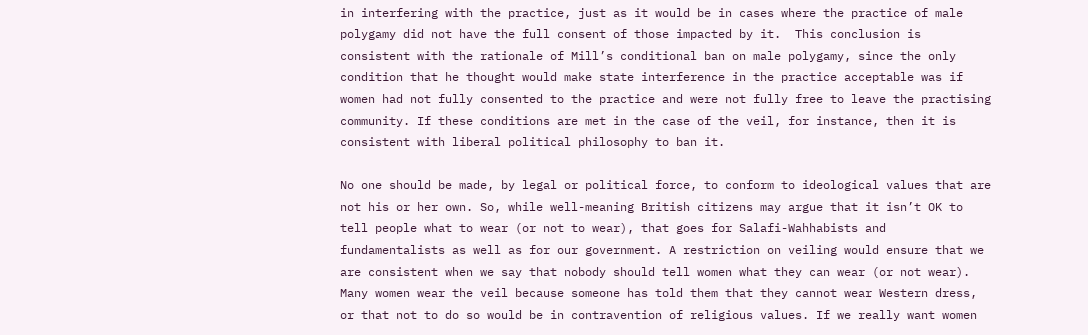in interfering with the practice, just as it would be in cases where the practice of male polygamy did not have the full consent of those impacted by it.  This conclusion is consistent with the rationale of Mill’s conditional ban on male polygamy, since the only condition that he thought would make state interference in the practice acceptable was if women had not fully consented to the practice and were not fully free to leave the practising community. If these conditions are met in the case of the veil, for instance, then it is consistent with liberal political philosophy to ban it.

No one should be made, by legal or political force, to conform to ideological values that are not his or her own. So, while well-meaning British citizens may argue that it isn’t OK to tell people what to wear (or not to wear), that goes for Salafi-Wahhabists and fundamentalists as well as for our government. A restriction on veiling would ensure that we are consistent when we say that nobody should tell women what they can wear (or not wear). Many women wear the veil because someone has told them that they cannot wear Western dress, or that not to do so would be in contravention of religious values. If we really want women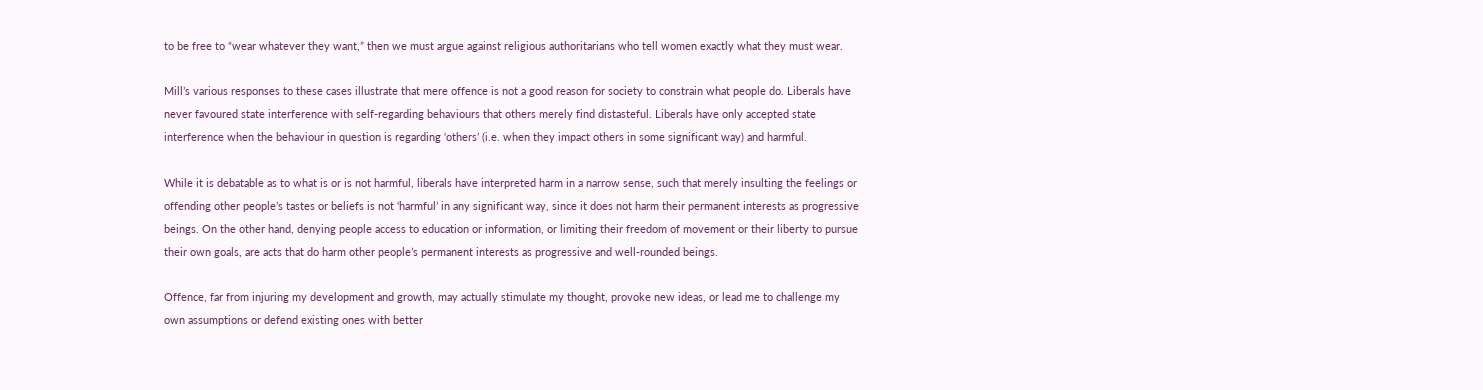to be free to “wear whatever they want,” then we must argue against religious authoritarians who tell women exactly what they must wear.

Mill’s various responses to these cases illustrate that mere offence is not a good reason for society to constrain what people do. Liberals have never favoured state interference with self-regarding behaviours that others merely find distasteful. Liberals have only accepted state interference when the behaviour in question is regarding ‘others’ (i.e. when they impact others in some significant way) and harmful.

While it is debatable as to what is or is not harmful, liberals have interpreted harm in a narrow sense, such that merely insulting the feelings or offending other people’s tastes or beliefs is not ‘harmful’ in any significant way, since it does not harm their permanent interests as progressive beings. On the other hand, denying people access to education or information, or limiting their freedom of movement or their liberty to pursue their own goals, are acts that do harm other people’s permanent interests as progressive and well-rounded beings.

Offence, far from injuring my development and growth, may actually stimulate my thought, provoke new ideas, or lead me to challenge my own assumptions or defend existing ones with better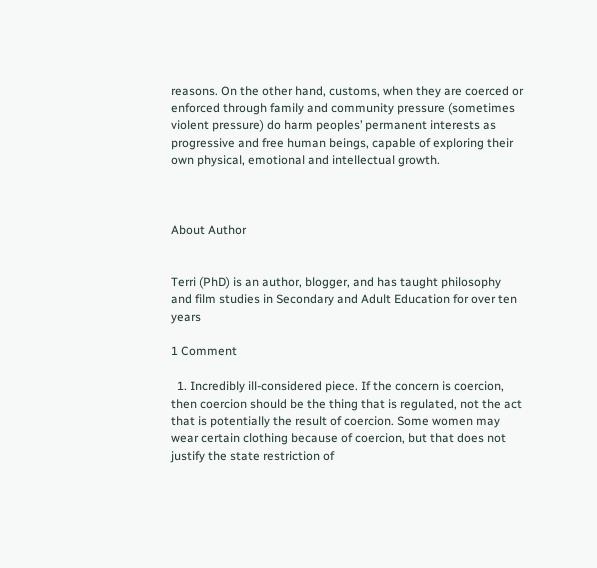reasons. On the other hand, customs, when they are coerced or enforced through family and community pressure (sometimes violent pressure) do harm peoples’ permanent interests as progressive and free human beings, capable of exploring their own physical, emotional and intellectual growth.



About Author


Terri (PhD) is an author, blogger, and has taught philosophy and film studies in Secondary and Adult Education for over ten years

1 Comment

  1. Incredibly ill-considered piece. If the concern is coercion, then coercion should be the thing that is regulated, not the act that is potentially the result of coercion. Some women may wear certain clothing because of coercion, but that does not justify the state restriction of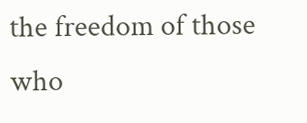the freedom of those who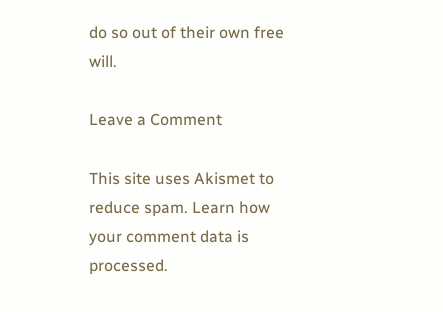do so out of their own free will.

Leave a Comment

This site uses Akismet to reduce spam. Learn how your comment data is processed.